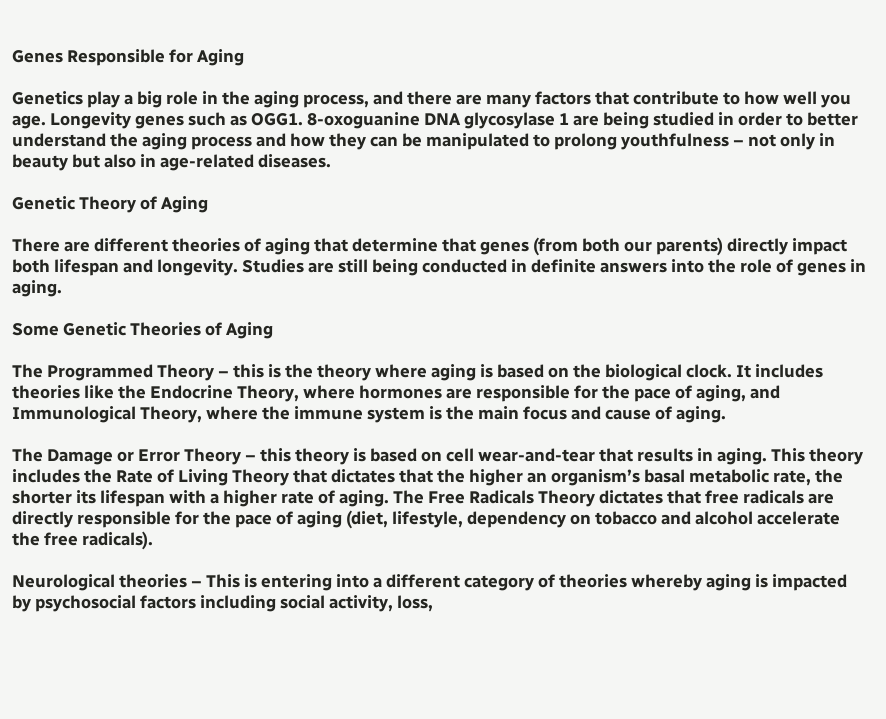Genes Responsible for Aging

Genetics play a big role in the aging process, and there are many factors that contribute to how well you age. Longevity genes such as OGG1. 8-oxoguanine DNA glycosylase 1 are being studied in order to better understand the aging process and how they can be manipulated to prolong youthfulness – not only in beauty but also in age-related diseases.

Genetic Theory of Aging

There are different theories of aging that determine that genes (from both our parents) directly impact both lifespan and longevity. Studies are still being conducted in definite answers into the role of genes in aging.

Some Genetic Theories of Aging

The Programmed Theory – this is the theory where aging is based on the biological clock. It includes theories like the Endocrine Theory, where hormones are responsible for the pace of aging, and Immunological Theory, where the immune system is the main focus and cause of aging.

The Damage or Error Theory – this theory is based on cell wear-and-tear that results in aging. This theory includes the Rate of Living Theory that dictates that the higher an organism’s basal metabolic rate, the shorter its lifespan with a higher rate of aging. The Free Radicals Theory dictates that free radicals are directly responsible for the pace of aging (diet, lifestyle, dependency on tobacco and alcohol accelerate the free radicals).

Neurological theories – This is entering into a different category of theories whereby aging is impacted by psychosocial factors including social activity, loss,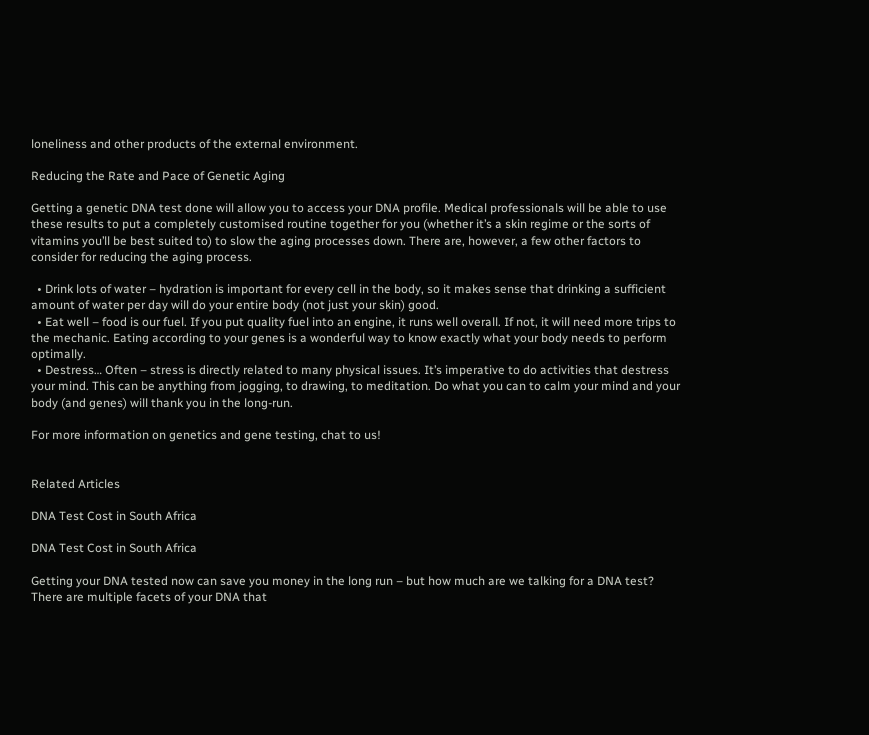loneliness and other products of the external environment.

Reducing the Rate and Pace of Genetic Aging

Getting a genetic DNA test done will allow you to access your DNA profile. Medical professionals will be able to use these results to put a completely customised routine together for you (whether it’s a skin regime or the sorts of vitamins you’ll be best suited to) to slow the aging processes down. There are, however, a few other factors to consider for reducing the aging process.

  • Drink lots of water – hydration is important for every cell in the body, so it makes sense that drinking a sufficient amount of water per day will do your entire body (not just your skin) good.
  • Eat well – food is our fuel. If you put quality fuel into an engine, it runs well overall. If not, it will need more trips to the mechanic. Eating according to your genes is a wonderful way to know exactly what your body needs to perform optimally.
  • Destress… Often – stress is directly related to many physical issues. It’s imperative to do activities that destress your mind. This can be anything from jogging, to drawing, to meditation. Do what you can to calm your mind and your body (and genes) will thank you in the long-run.

For more information on genetics and gene testing, chat to us!


Related Articles

DNA Test Cost in South Africa

DNA Test Cost in South Africa

Getting your DNA tested now can save you money in the long run – but how much are we talking for a DNA test? There are multiple facets of your DNA that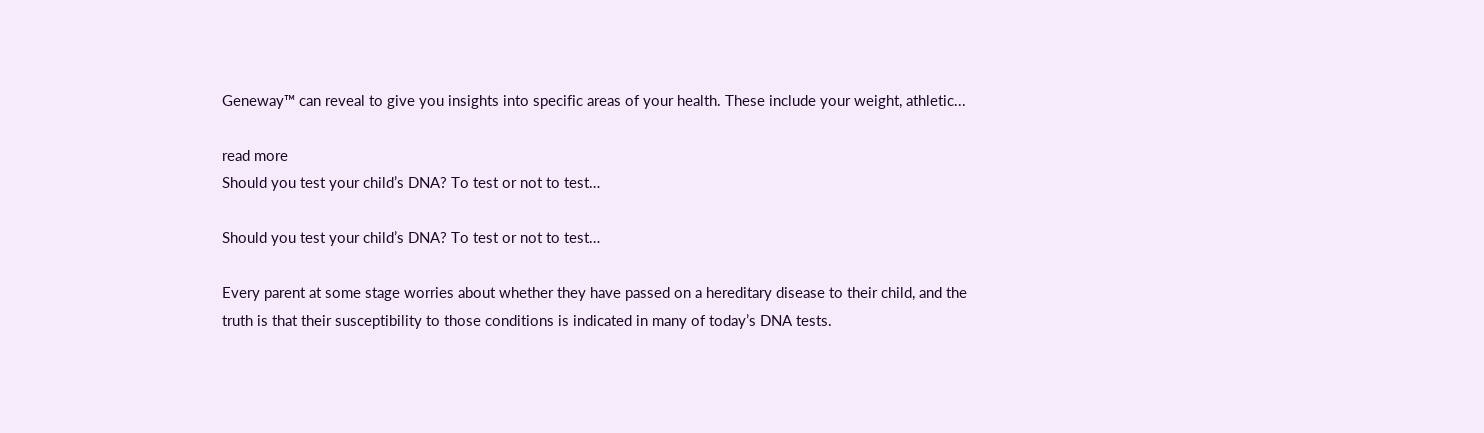Geneway™ can reveal to give you insights into specific areas of your health. These include your weight, athletic...

read more
Should you test your child’s DNA? To test or not to test…

Should you test your child’s DNA? To test or not to test…

Every parent at some stage worries about whether they have passed on a hereditary disease to their child, and the truth is that their susceptibility to those conditions is indicated in many of today’s DNA tests.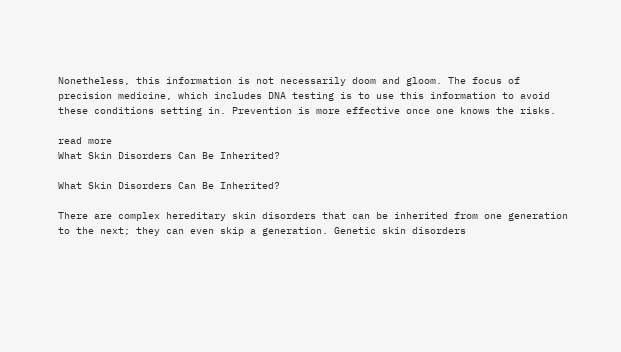Nonetheless, this information is not necessarily doom and gloom. The focus of precision medicine, which includes DNA testing is to use this information to avoid these conditions setting in. Prevention is more effective once one knows the risks.

read more
What Skin Disorders Can Be Inherited?

What Skin Disorders Can Be Inherited?

There are complex hereditary skin disorders that can be inherited from one generation to the next; they can even skip a generation. Genetic skin disorders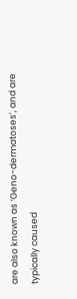are also known as ‘Geno-dermatoses’, and are typically caused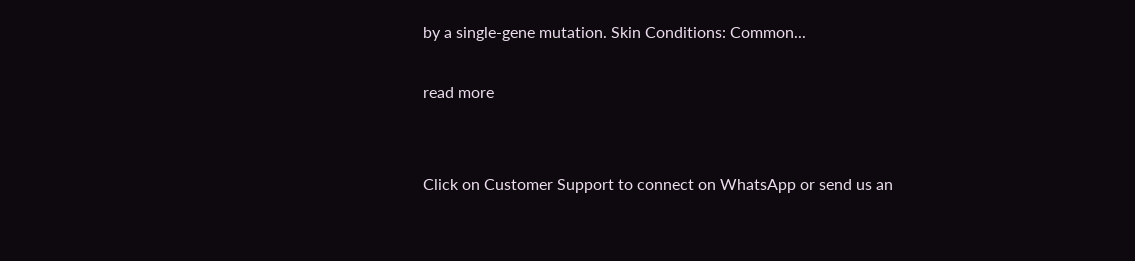by a single-gene mutation. Skin Conditions: Common...

read more


Click on Customer Support to connect on WhatsApp or send us an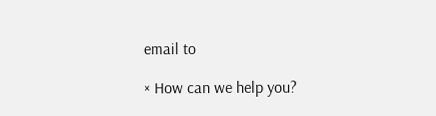email to

× How can we help you?